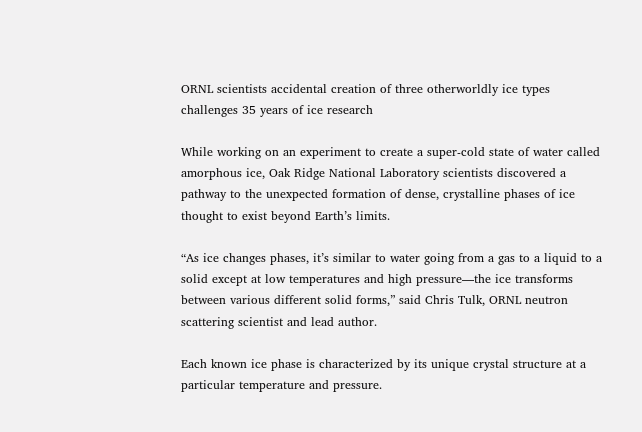ORNL scientists accidental creation of three otherworldly ice types challenges 35 years of ice research

While working on an experiment to create a super-cold state of water called amorphous ice, Oak Ridge National Laboratory scientists discovered a pathway to the unexpected formation of dense, crystalline phases of ice thought to exist beyond Earth’s limits.

“As ice changes phases, it’s similar to water going from a gas to a liquid to a solid except at low temperatures and high pressure—the ice transforms between various different solid forms,” said Chris Tulk, ORNL neutron scattering scientist and lead author.

Each known ice phase is characterized by its unique crystal structure at a particular temperature and pressure.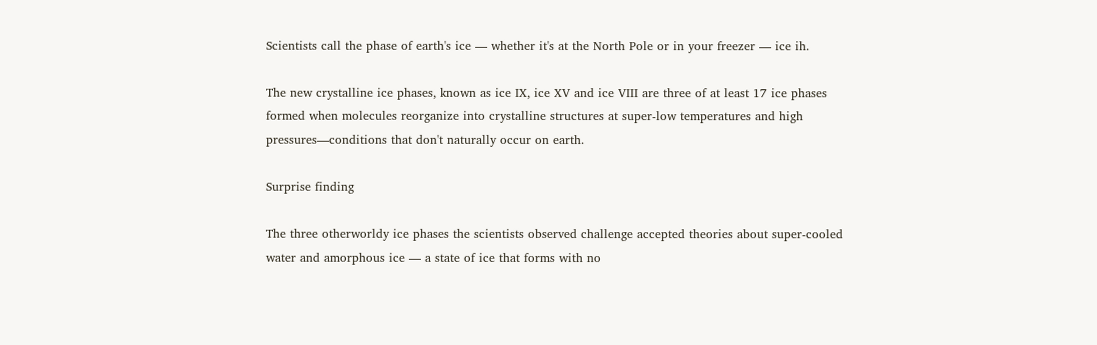Scientists call the phase of earth's ice — whether it's at the North Pole or in your freezer — ice ih.

The new crystalline ice phases, known as ice IX, ice XV and ice VIII are three of at least 17 ice phases formed when molecules reorganize into crystalline structures at super-low temperatures and high pressures—conditions that don't naturally occur on earth.

Surprise finding

The three otherworldy ice phases the scientists observed challenge accepted theories about super-cooled water and amorphous ice — a state of ice that forms with no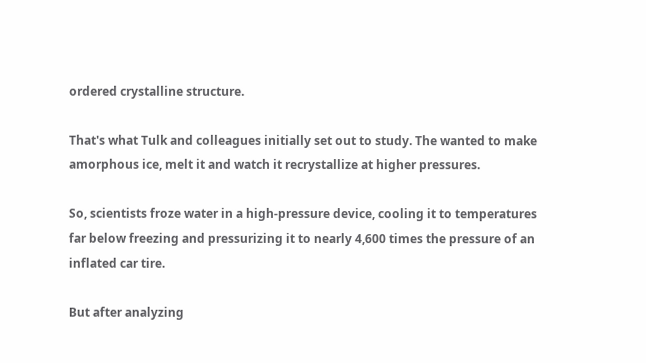ordered crystalline structure.

That's what Tulk and colleagues initially set out to study. The wanted to make amorphous ice, melt it and watch it recrystallize at higher pressures.

So, scientists froze water in a high-pressure device, cooling it to temperatures far below freezing and pressurizing it to nearly 4,600 times the pressure of an inflated car tire.

But after analyzing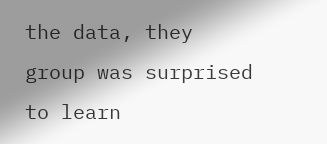the data, they group was surprised to learn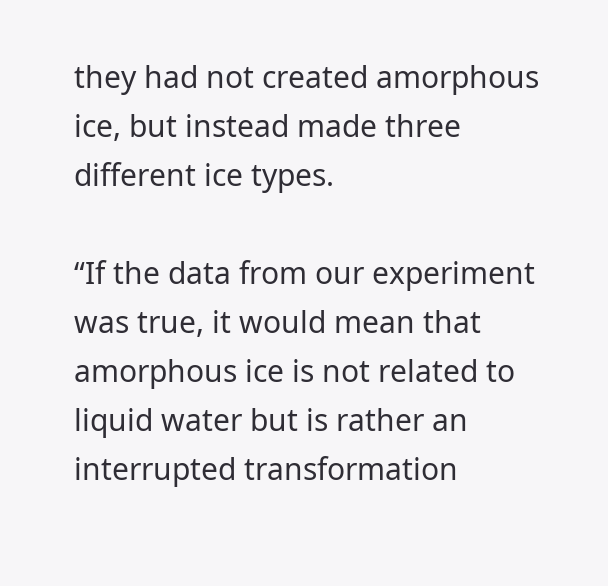they had not created amorphous ice, but instead made three different ice types.

“If the data from our experiment was true, it would mean that amorphous ice is not related to liquid water but is rather an interrupted transformation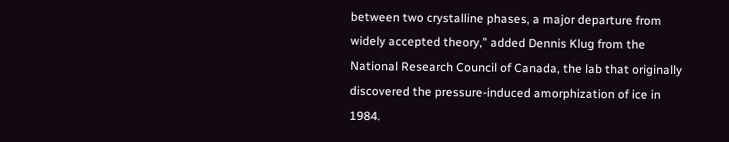between two crystalline phases, a major departure from widely accepted theory,” added Dennis Klug from the National Research Council of Canada, the lab that originally discovered the pressure-induced amorphization of ice in 1984.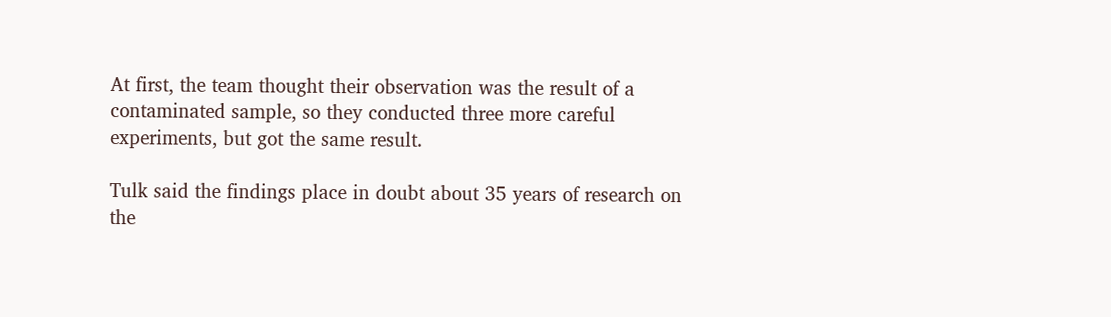At first, the team thought their observation was the result of a contaminated sample, so they conducted three more careful experiments, but got the same result.

Tulk said the findings place in doubt about 35 years of research on the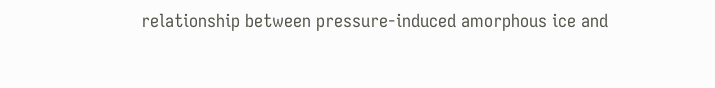relationship between pressure-induced amorphous ice and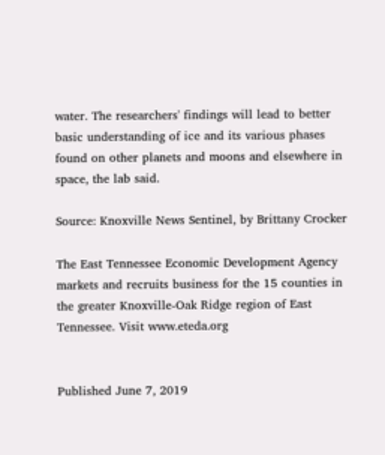water. The researchers' findings will lead to better basic understanding of ice and its various phases found on other planets and moons and elsewhere in space, the lab said.

Source: Knoxville News Sentinel, by Brittany Crocker

The East Tennessee Economic Development Agency markets and recruits business for the 15 counties in the greater Knoxville-Oak Ridge region of East Tennessee. Visit www.eteda.org


Published June 7, 2019